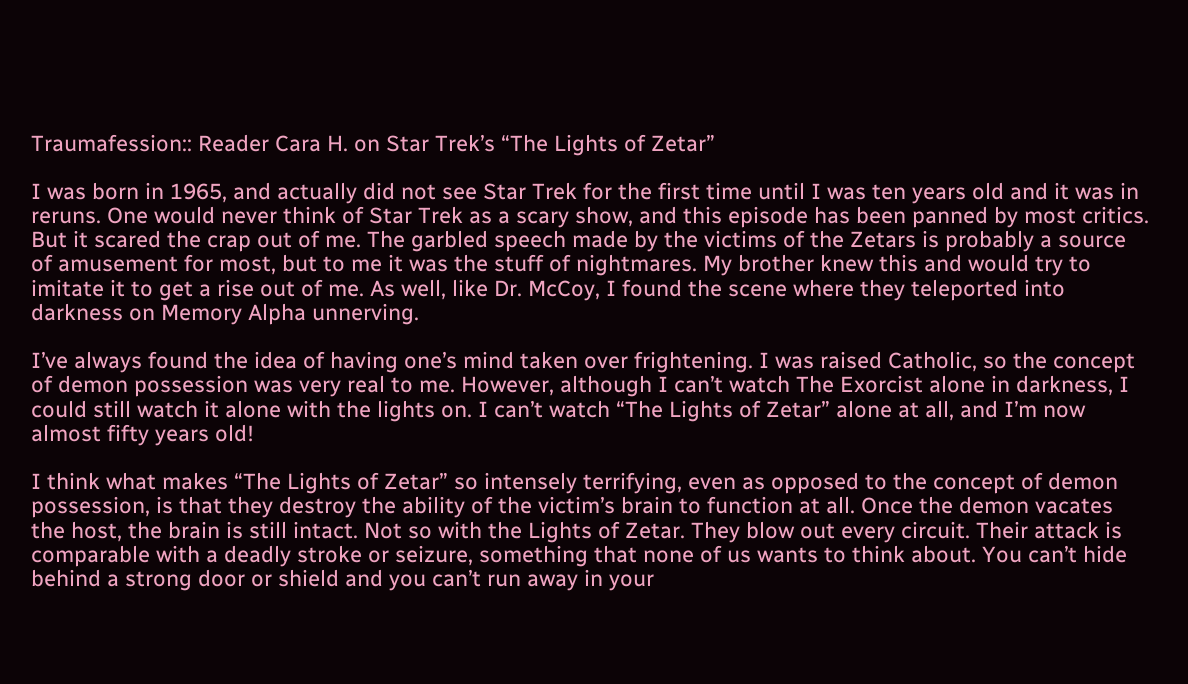Traumafession:: Reader Cara H. on Star Trek’s “The Lights of Zetar”

I was born in 1965, and actually did not see Star Trek for the first time until I was ten years old and it was in reruns. One would never think of Star Trek as a scary show, and this episode has been panned by most critics. But it scared the crap out of me. The garbled speech made by the victims of the Zetars is probably a source of amusement for most, but to me it was the stuff of nightmares. My brother knew this and would try to imitate it to get a rise out of me. As well, like Dr. McCoy, I found the scene where they teleported into darkness on Memory Alpha unnerving.

I’ve always found the idea of having one’s mind taken over frightening. I was raised Catholic, so the concept of demon possession was very real to me. However, although I can’t watch The Exorcist alone in darkness, I could still watch it alone with the lights on. I can’t watch “The Lights of Zetar” alone at all, and I’m now almost fifty years old!

I think what makes “The Lights of Zetar” so intensely terrifying, even as opposed to the concept of demon possession, is that they destroy the ability of the victim’s brain to function at all. Once the demon vacates the host, the brain is still intact. Not so with the Lights of Zetar. They blow out every circuit. Their attack is comparable with a deadly stroke or seizure, something that none of us wants to think about. You can’t hide behind a strong door or shield and you can’t run away in your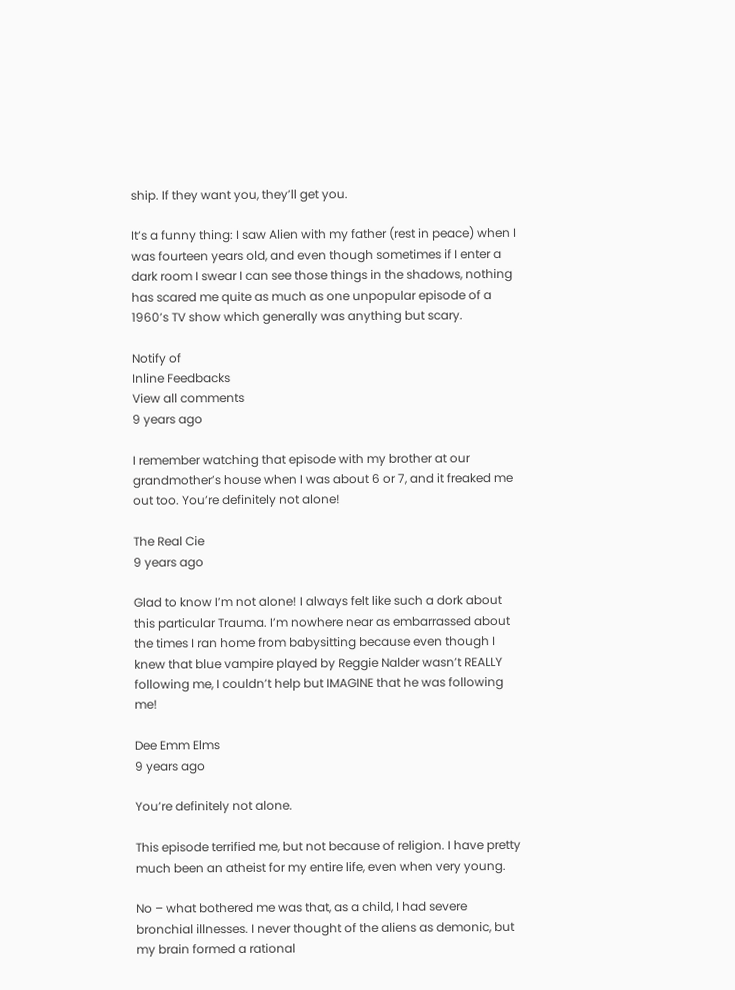ship. If they want you, they’ll get you.

It’s a funny thing: I saw Alien with my father (rest in peace) when I was fourteen years old, and even though sometimes if I enter a dark room I swear I can see those things in the shadows, nothing has scared me quite as much as one unpopular episode of a 1960’s TV show which generally was anything but scary.

Notify of
Inline Feedbacks
View all comments
9 years ago

I remember watching that episode with my brother at our grandmother’s house when I was about 6 or 7, and it freaked me out too. You’re definitely not alone!

The Real Cie
9 years ago

Glad to know I’m not alone! I always felt like such a dork about this particular Trauma. I’m nowhere near as embarrassed about the times I ran home from babysitting because even though I knew that blue vampire played by Reggie Nalder wasn’t REALLY following me, I couldn’t help but IMAGINE that he was following me!

Dee Emm Elms
9 years ago

You’re definitely not alone.

This episode terrified me, but not because of religion. I have pretty much been an atheist for my entire life, even when very young.

No – what bothered me was that, as a child, I had severe bronchial illnesses. I never thought of the aliens as demonic, but my brain formed a rational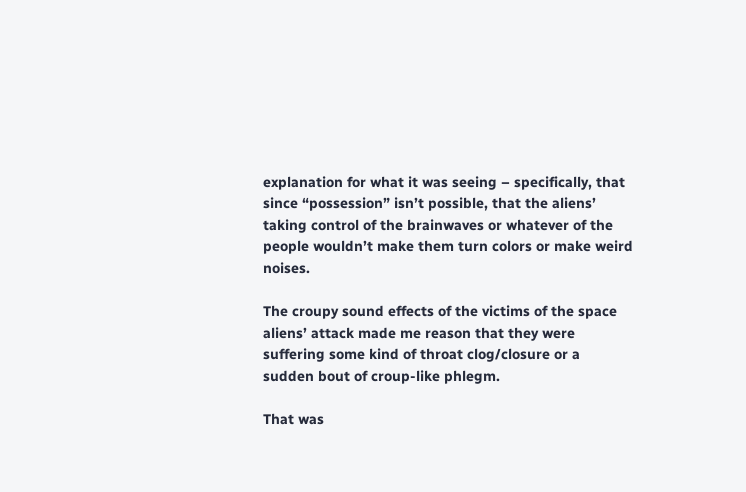explanation for what it was seeing – specifically, that since “possession” isn’t possible, that the aliens’ taking control of the brainwaves or whatever of the people wouldn’t make them turn colors or make weird noises.

The croupy sound effects of the victims of the space aliens’ attack made me reason that they were suffering some kind of throat clog/closure or a sudden bout of croup-like phlegm.

That was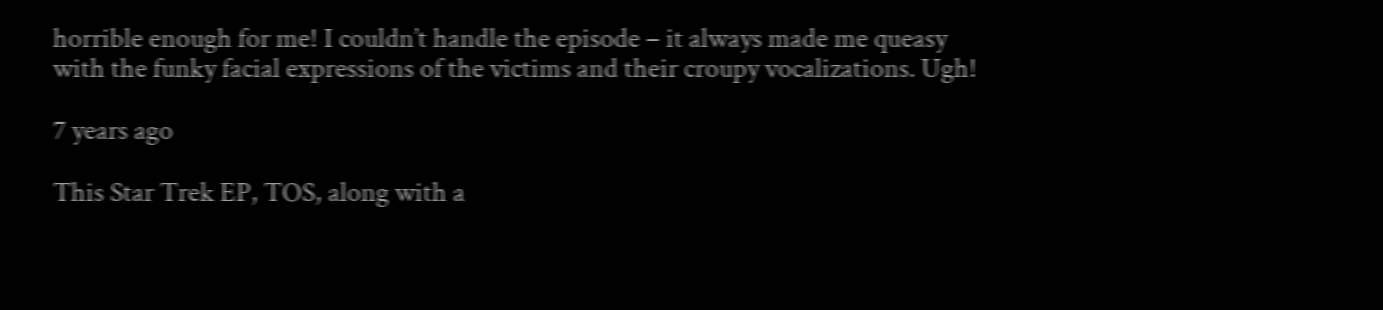horrible enough for me! I couldn’t handle the episode – it always made me queasy with the funky facial expressions of the victims and their croupy vocalizations. Ugh!

7 years ago

This Star Trek EP, TOS, along with a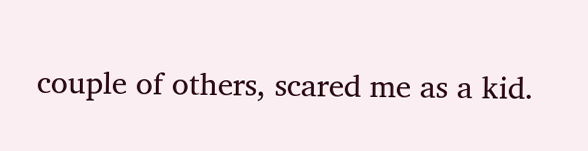couple of others, scared me as a kid.